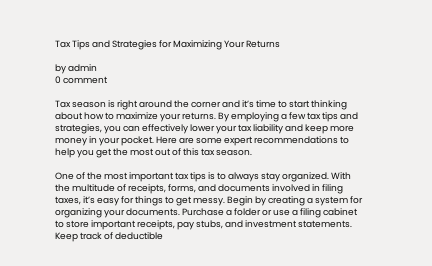Tax Tips and Strategies for Maximizing Your Returns

by admin
0 comment

Tax season is right around the corner and it’s time to start thinking about how to maximize your returns. By employing a few tax tips and strategies, you can effectively lower your tax liability and keep more money in your pocket. Here are some expert recommendations to help you get the most out of this tax season.

One of the most important tax tips is to always stay organized. With the multitude of receipts, forms, and documents involved in filing taxes, it’s easy for things to get messy. Begin by creating a system for organizing your documents. Purchase a folder or use a filing cabinet to store important receipts, pay stubs, and investment statements. Keep track of deductible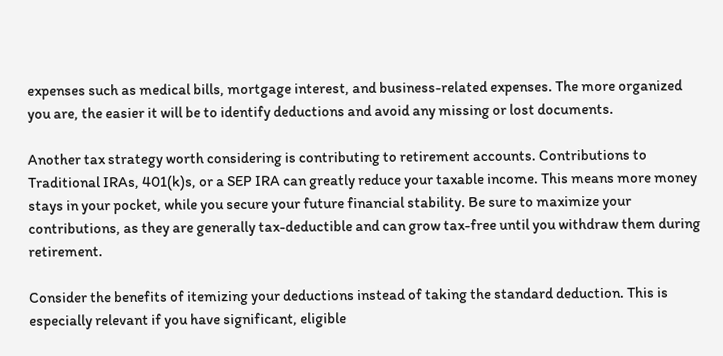expenses such as medical bills, mortgage interest, and business-related expenses. The more organized you are, the easier it will be to identify deductions and avoid any missing or lost documents.

Another tax strategy worth considering is contributing to retirement accounts. Contributions to Traditional IRAs, 401(k)s, or a SEP IRA can greatly reduce your taxable income. This means more money stays in your pocket, while you secure your future financial stability. Be sure to maximize your contributions, as they are generally tax-deductible and can grow tax-free until you withdraw them during retirement.

Consider the benefits of itemizing your deductions instead of taking the standard deduction. This is especially relevant if you have significant, eligible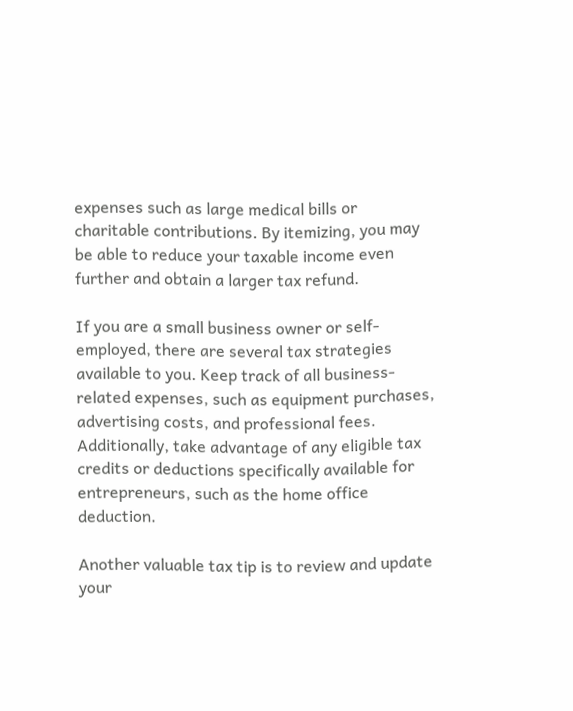expenses such as large medical bills or charitable contributions. By itemizing, you may be able to reduce your taxable income even further and obtain a larger tax refund.

If you are a small business owner or self-employed, there are several tax strategies available to you. Keep track of all business-related expenses, such as equipment purchases, advertising costs, and professional fees. Additionally, take advantage of any eligible tax credits or deductions specifically available for entrepreneurs, such as the home office deduction.

Another valuable tax tip is to review and update your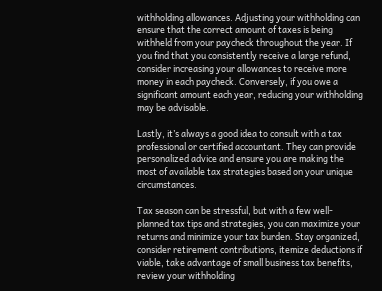withholding allowances. Adjusting your withholding can ensure that the correct amount of taxes is being withheld from your paycheck throughout the year. If you find that you consistently receive a large refund, consider increasing your allowances to receive more money in each paycheck. Conversely, if you owe a significant amount each year, reducing your withholding may be advisable.

Lastly, it’s always a good idea to consult with a tax professional or certified accountant. They can provide personalized advice and ensure you are making the most of available tax strategies based on your unique circumstances.

Tax season can be stressful, but with a few well-planned tax tips and strategies, you can maximize your returns and minimize your tax burden. Stay organized, consider retirement contributions, itemize deductions if viable, take advantage of small business tax benefits, review your withholding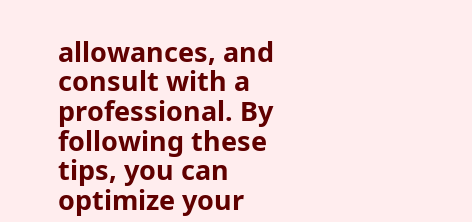allowances, and consult with a professional. By following these tips, you can optimize your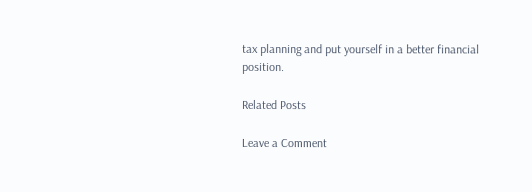tax planning and put yourself in a better financial position.

Related Posts

Leave a Comment